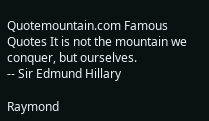Quotemountain.com Famous Quotes It is not the mountain we conquer, but ourselves.
-- Sir Edmund Hillary

Raymond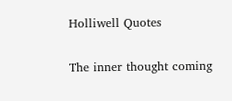Holliwell Quotes

The inner thought coming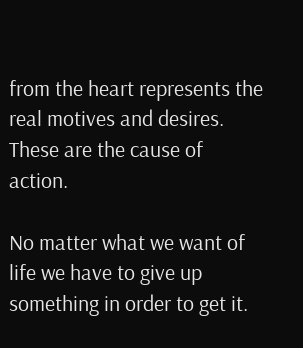from the heart represents the real motives and desires. These are the cause of action.

No matter what we want of life we have to give up something in order to get it.